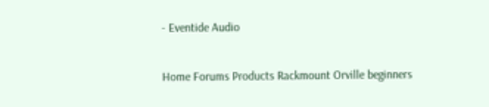- Eventide Audio

Home Forums Products Rackmount Orville beginners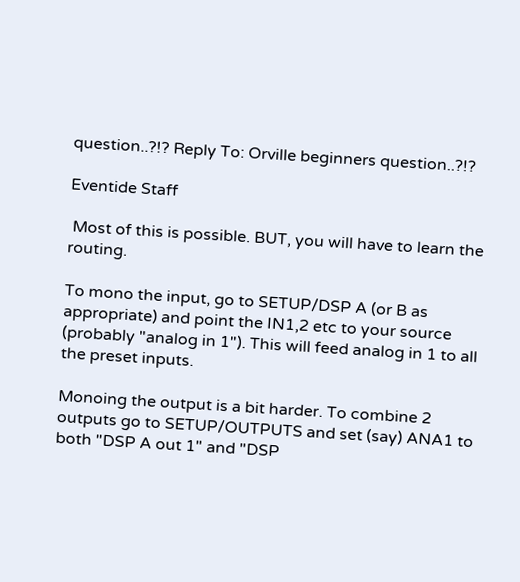question..?!? Reply To: Orville beginners question..?!?

Eventide Staff

 Most of this is possible. BUT, you will have to learn the routing.

To mono the input, go to SETUP/DSP A (or B as appropriate) and point the IN1,2 etc to your source (probably "analog in 1"). This will feed analog in 1 to all the preset inputs.

Monoing the output is a bit harder. To combine 2 outputs go to SETUP/OUTPUTS and set (say) ANA1 to both "DSP A out 1" and "DSP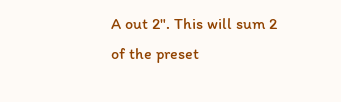A out 2". This will sum 2 of the preset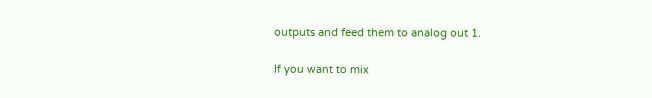outputs and feed them to analog out 1.

If you want to mix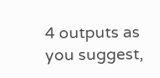4 outputs as you suggest,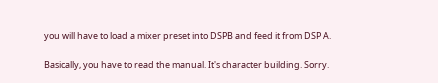you will have to load a mixer preset into DSPB and feed it from DSP A.

Basically, you have to read the manual. It's character building. Sorry.